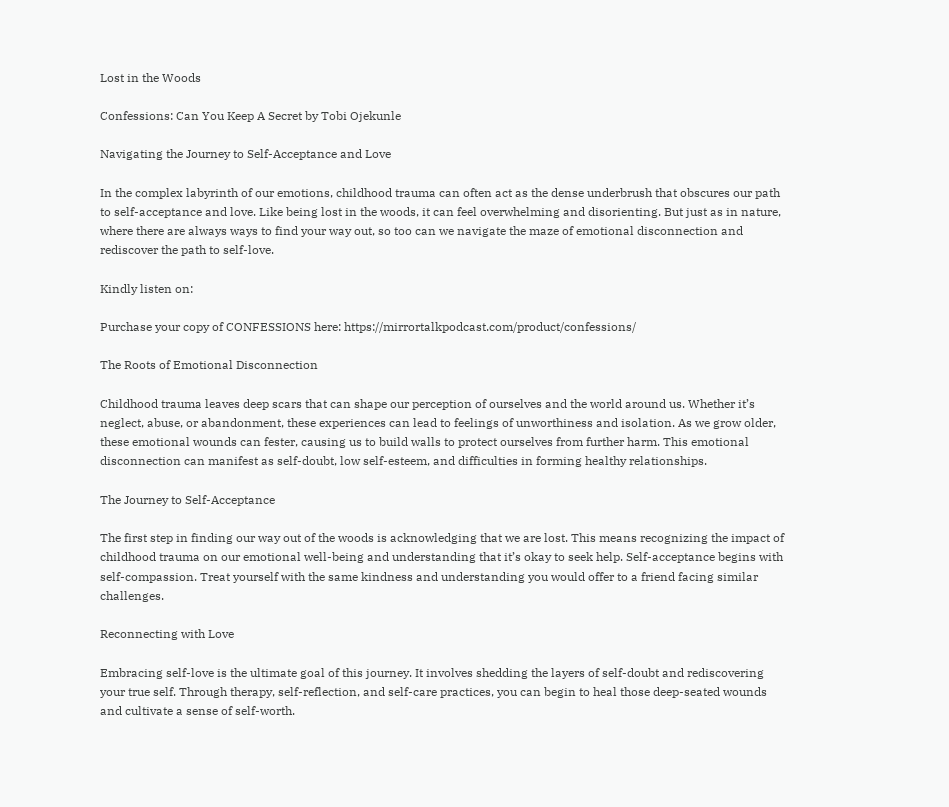Lost in the Woods

Confessions: Can You Keep A Secret by Tobi Ojekunle

Navigating the Journey to Self-Acceptance and Love

In the complex labyrinth of our emotions, childhood trauma can often act as the dense underbrush that obscures our path to self-acceptance and love. Like being lost in the woods, it can feel overwhelming and disorienting. But just as in nature, where there are always ways to find your way out, so too can we navigate the maze of emotional disconnection and rediscover the path to self-love.

Kindly listen on:

Purchase your copy of CONFESSIONS here: https://mirrortalkpodcast.com/product/confessions/

The Roots of Emotional Disconnection

Childhood trauma leaves deep scars that can shape our perception of ourselves and the world around us. Whether it’s neglect, abuse, or abandonment, these experiences can lead to feelings of unworthiness and isolation. As we grow older, these emotional wounds can fester, causing us to build walls to protect ourselves from further harm. This emotional disconnection can manifest as self-doubt, low self-esteem, and difficulties in forming healthy relationships.

The Journey to Self-Acceptance

The first step in finding our way out of the woods is acknowledging that we are lost. This means recognizing the impact of childhood trauma on our emotional well-being and understanding that it’s okay to seek help. Self-acceptance begins with self-compassion. Treat yourself with the same kindness and understanding you would offer to a friend facing similar challenges.

Reconnecting with Love

Embracing self-love is the ultimate goal of this journey. It involves shedding the layers of self-doubt and rediscovering your true self. Through therapy, self-reflection, and self-care practices, you can begin to heal those deep-seated wounds and cultivate a sense of self-worth.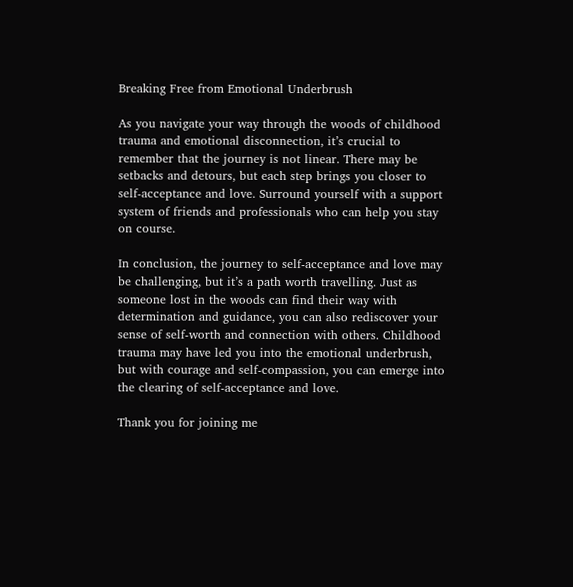Breaking Free from Emotional Underbrush

As you navigate your way through the woods of childhood trauma and emotional disconnection, it’s crucial to remember that the journey is not linear. There may be setbacks and detours, but each step brings you closer to self-acceptance and love. Surround yourself with a support system of friends and professionals who can help you stay on course.

In conclusion, the journey to self-acceptance and love may be challenging, but it’s a path worth travelling. Just as someone lost in the woods can find their way with determination and guidance, you can also rediscover your sense of self-worth and connection with others. Childhood trauma may have led you into the emotional underbrush, but with courage and self-compassion, you can emerge into the clearing of self-acceptance and love.

Thank you for joining me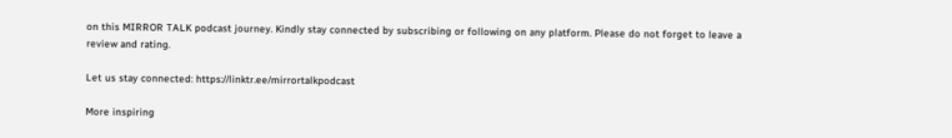on this MIRROR TALK podcast journey. Kindly stay connected by subscribing or following on any platform. Please do not forget to leave a review and rating.

Let us stay connected: https://linktr.ee/mirrortalkpodcast

More inspiring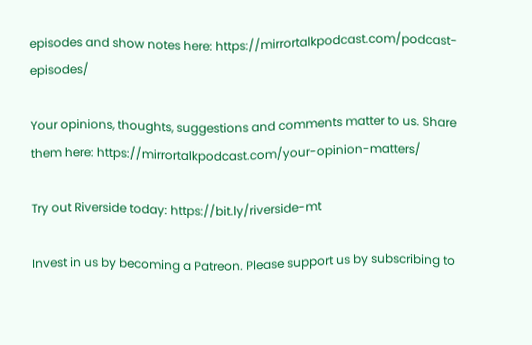episodes and show notes here: https://mirrortalkpodcast.com/podcast-episodes/

Your opinions, thoughts, suggestions and comments matter to us. Share them here: https://mirrortalkpodcast.com/your-opinion-matters/

Try out Riverside today: https://bit.ly/riverside-mt

Invest in us by becoming a Patreon. Please support us by subscribing to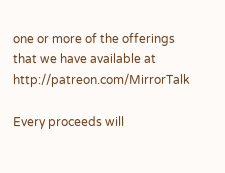one or more of the offerings that we have available at http://patreon.com/MirrorTalk

Every proceeds will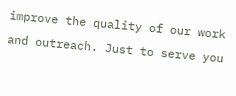improve the quality of our work and outreach. Just to serve you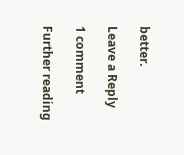better.

Leave a Reply

1 comment

Further reading